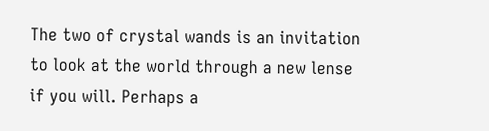The two of crystal wands is an invitation to look at the world through a new lense if you will. Perhaps a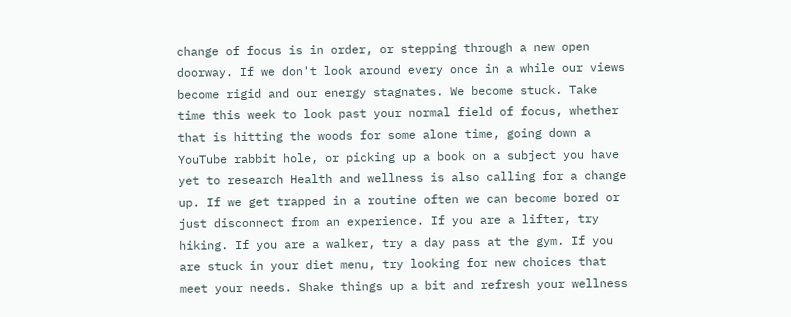change of focus is in order, or stepping through a new open doorway. If we don't look around every once in a while our views become rigid and our energy stagnates. We become stuck. Take time this week to look past your normal field of focus, whether that is hitting the woods for some alone time, going down a YouTube rabbit hole, or picking up a book on a subject you have yet to research Health and wellness is also calling for a change up. If we get trapped in a routine often we can become bored or just disconnect from an experience. If you are a lifter, try hiking. If you are a walker, try a day pass at the gym. If you are stuck in your diet menu, try looking for new choices that meet your needs. Shake things up a bit and refresh your wellness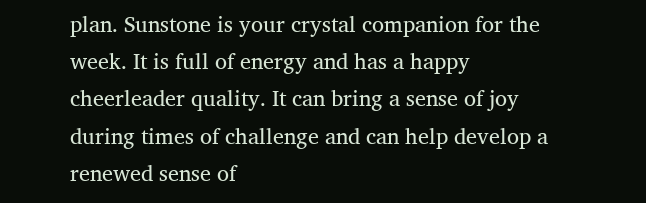plan. Sunstone is your crystal companion for the week. It is full of energy and has a happy cheerleader quality. It can bring a sense of joy during times of challenge and can help develop a renewed sense of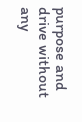purpose and drive without any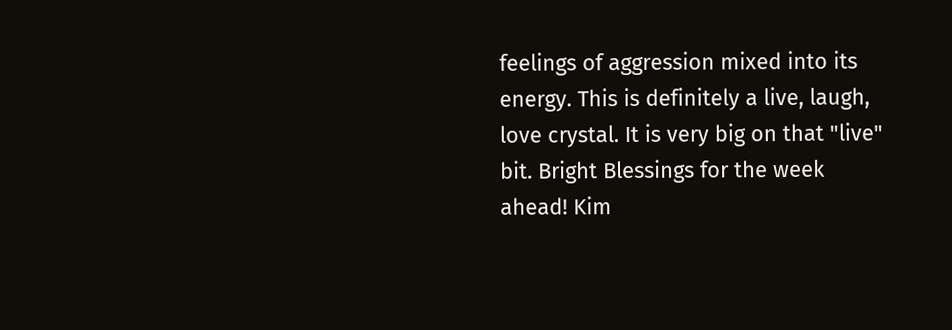feelings of aggression mixed into its energy. This is definitely a live, laugh, love crystal. It is very big on that "live" bit. Bright Blessings for the week ahead! Kim